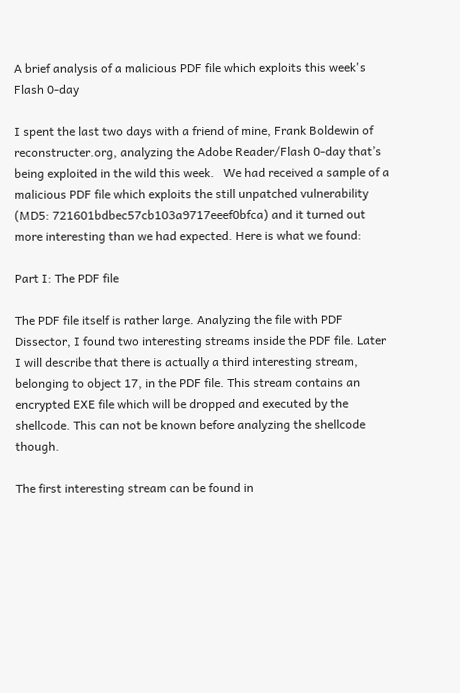A brief analysis of a malicious PDF file which exploits this week's Flash 0-day

I spent the last two days with a friend of mine, Frank Boldewin of reconstructer.org, analyzing the Adobe Reader/Flash 0-day that’s being exploited in the wild this week.   We had received a sample of a malicious PDF file which exploits the still unpatched vulnerability (MD5: 721601bdbec57cb103a9717eeef0bfca) and it turned out more interesting than we had expected. Here is what we found:

Part I: The PDF file

The PDF file itself is rather large. Analyzing the file with PDF Dissector, I found two interesting streams inside the PDF file. Later I will describe that there is actually a third interesting stream, belonging to object 17, in the PDF file. This stream contains an encrypted EXE file which will be dropped and executed by the shellcode. This can not be known before analyzing the shellcode though.

The first interesting stream can be found in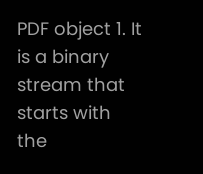PDF object 1. It is a binary stream that starts with the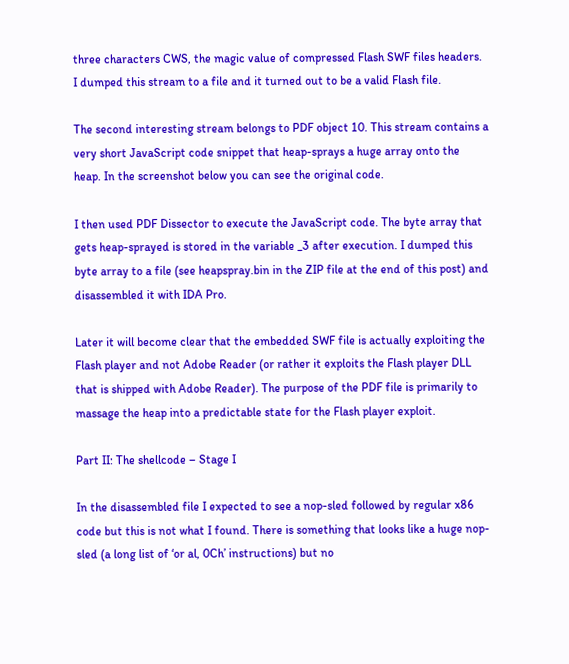three characters CWS, the magic value of compressed Flash SWF files headers. I dumped this stream to a file and it turned out to be a valid Flash file.

The second interesting stream belongs to PDF object 10. This stream contains a very short JavaScript code snippet that heap-sprays a huge array onto the heap. In the screenshot below you can see the original code.

I then used PDF Dissector to execute the JavaScript code. The byte array that gets heap-sprayed is stored in the variable _3 after execution. I dumped this byte array to a file (see heapspray.bin in the ZIP file at the end of this post) and disassembled it with IDA Pro.

Later it will become clear that the embedded SWF file is actually exploiting the Flash player and not Adobe Reader (or rather it exploits the Flash player DLL that is shipped with Adobe Reader). The purpose of the PDF file is primarily to massage the heap into a predictable state for the Flash player exploit.

Part II: The shellcode – Stage I

In the disassembled file I expected to see a nop-sled followed by regular x86 code but this is not what I found. There is something that looks like a huge nop-sled (a long list of ‘or al, 0Ch’ instructions) but no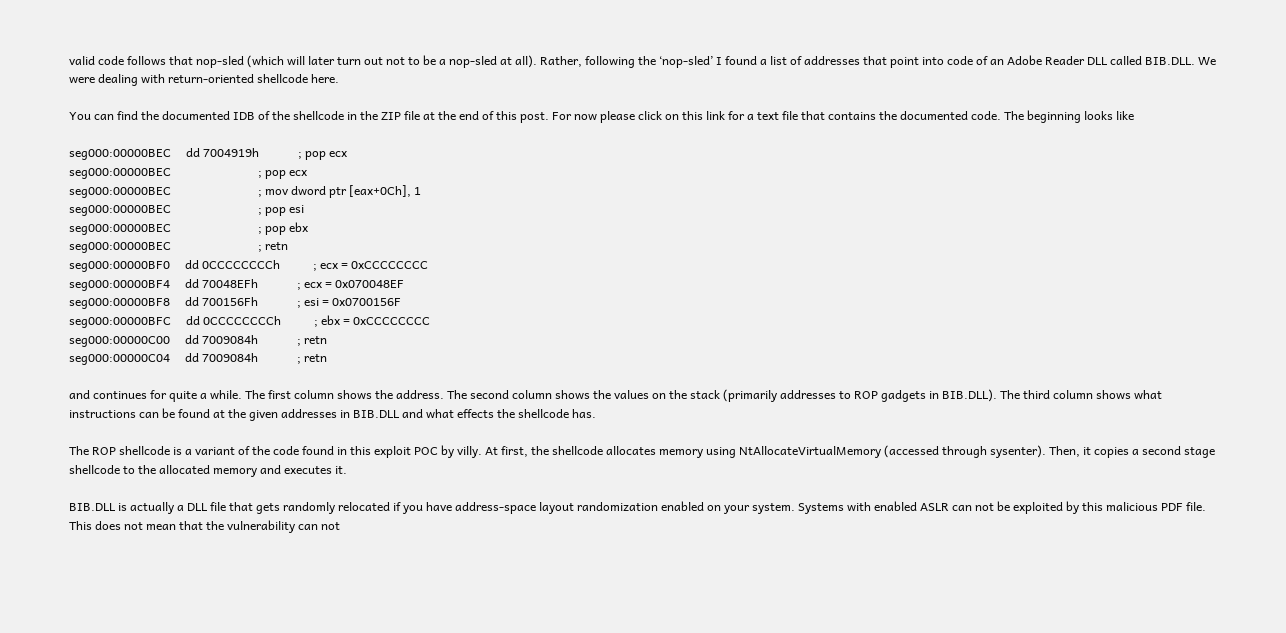valid code follows that nop-sled (which will later turn out not to be a nop-sled at all). Rather, following the ‘nop-sled’ I found a list of addresses that point into code of an Adobe Reader DLL called BIB.DLL. We were dealing with return-oriented shellcode here.

You can find the documented IDB of the shellcode in the ZIP file at the end of this post. For now please click on this link for a text file that contains the documented code. The beginning looks like

seg000:00000BEC     dd 7004919h             ; pop ecx
seg000:00000BEC                             ; pop ecx
seg000:00000BEC                             ; mov dword ptr [eax+0Ch], 1
seg000:00000BEC                             ; pop esi
seg000:00000BEC                             ; pop ebx
seg000:00000BEC                             ; retn
seg000:00000BF0     dd 0CCCCCCCCh           ; ecx = 0xCCCCCCCC
seg000:00000BF4     dd 70048EFh             ; ecx = 0x070048EF
seg000:00000BF8     dd 700156Fh             ; esi = 0x0700156F
seg000:00000BFC     dd 0CCCCCCCCh           ; ebx = 0xCCCCCCCC
seg000:00000C00     dd 7009084h             ; retn
seg000:00000C04     dd 7009084h             ; retn

and continues for quite a while. The first column shows the address. The second column shows the values on the stack (primarily addresses to ROP gadgets in BIB.DLL). The third column shows what instructions can be found at the given addresses in BIB.DLL and what effects the shellcode has.

The ROP shellcode is a variant of the code found in this exploit POC by villy. At first, the shellcode allocates memory using NtAllocateVirtualMemory (accessed through sysenter). Then, it copies a second stage shellcode to the allocated memory and executes it.

BIB.DLL is actually a DLL file that gets randomly relocated if you have address-space layout randomization enabled on your system. Systems with enabled ASLR can not be exploited by this malicious PDF file. This does not mean that the vulnerability can not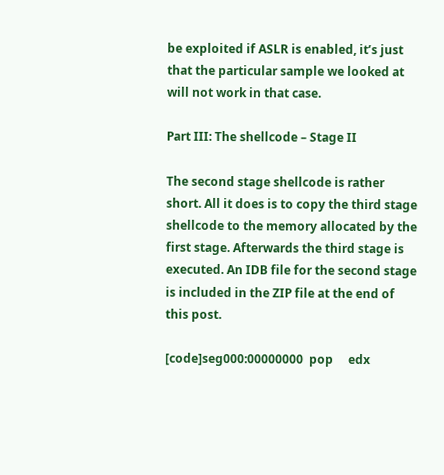be exploited if ASLR is enabled, it’s just that the particular sample we looked at will not work in that case.

Part III: The shellcode – Stage II

The second stage shellcode is rather short. All it does is to copy the third stage shellcode to the memory allocated by the first stage. Afterwards the third stage is executed. An IDB file for the second stage is included in the ZIP file at the end of this post.

[code]seg000:00000000  pop     edx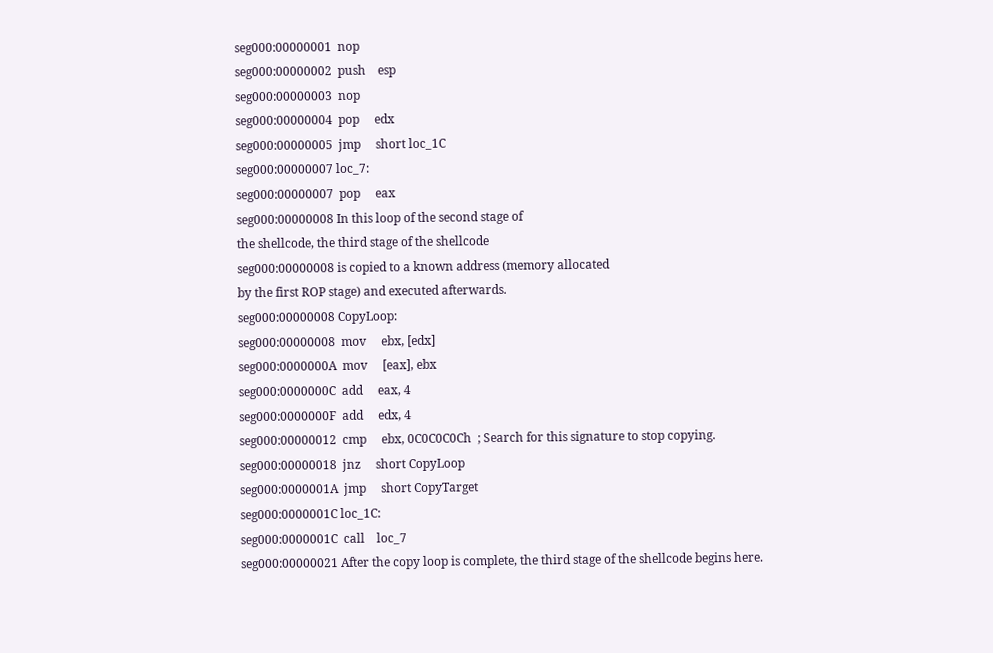seg000:00000001  nop
seg000:00000002  push    esp
seg000:00000003  nop
seg000:00000004  pop     edx
seg000:00000005  jmp     short loc_1C
seg000:00000007 loc_7:
seg000:00000007  pop     eax
seg000:00000008 In this loop of the second stage of
the shellcode, the third stage of the shellcode
seg000:00000008 is copied to a known address (memory allocated
by the first ROP stage) and executed afterwards.
seg000:00000008 CopyLoop:
seg000:00000008  mov     ebx, [edx]
seg000:0000000A  mov     [eax], ebx
seg000:0000000C  add     eax, 4
seg000:0000000F  add     edx, 4
seg000:00000012  cmp     ebx, 0C0C0C0Ch  ; Search for this signature to stop copying.
seg000:00000018  jnz     short CopyLoop
seg000:0000001A  jmp     short CopyTarget
seg000:0000001C loc_1C:
seg000:0000001C  call    loc_7
seg000:00000021 After the copy loop is complete, the third stage of the shellcode begins here.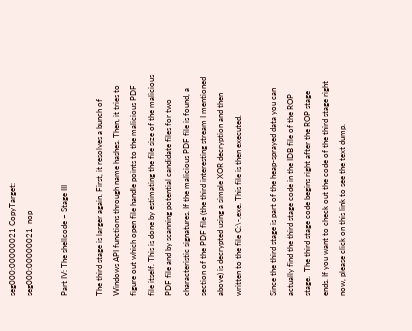seg000:00000021 CopyTarget:
seg000:00000021  nop

Part IV: The shellcode – Stage III

The third stage is larger again. First, it resolves a bunch of Windows API functions through name hashes. Then, it tries to figure out which open file handle points to the malicious PDF file itself. This is done by estimating the file size of the malicious PDF file and by scanning potential candidate files for two characteristic signatures. If the malicious PDF file is found, a section of the PDF file (the third interesting stream I mentioned above) is decrypted using a simple XOR decryption and then written to the file C:\-.exe. This file is then executed.

Since the third stage is part of the heap-sprayed data you can actually find the third stage code in the IDB file of the ROP stage.  The third stage code begins right after the ROP stage ends. If you want to check out the code of the third stage right now, please click on this link to see the text dump.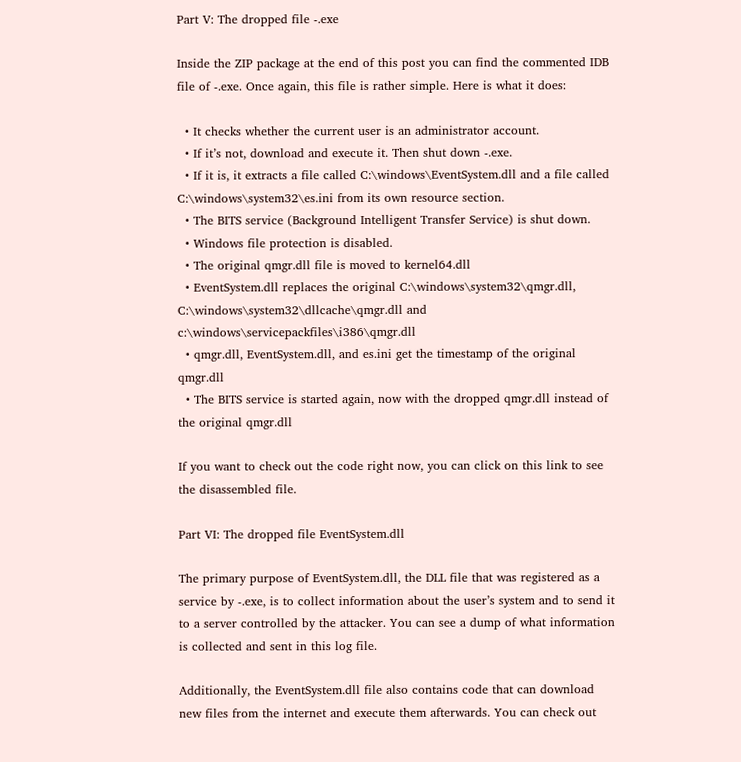Part V: The dropped file -.exe

Inside the ZIP package at the end of this post you can find the commented IDB file of -.exe. Once again, this file is rather simple. Here is what it does:

  • It checks whether the current user is an administrator account.
  • If it’s not, download and execute it. Then shut down -.exe.
  • If it is, it extracts a file called C:\windows\EventSystem.dll and a file called C:\windows\system32\es.ini from its own resource section.
  • The BITS service (Background Intelligent Transfer Service) is shut down.
  • Windows file protection is disabled.
  • The original qmgr.dll file is moved to kernel64.dll
  • EventSystem.dll replaces the original C:\windows\system32\qmgr.dll, C:\windows\system32\dllcache\qmgr.dll and c:\windows\servicepackfiles\i386\qmgr.dll
  • qmgr.dll, EventSystem.dll, and es.ini get the timestamp of the original qmgr.dll
  • The BITS service is started again, now with the dropped qmgr.dll instead of the original qmgr.dll

If you want to check out the code right now, you can click on this link to see the disassembled file.

Part VI: The dropped file EventSystem.dll

The primary purpose of EventSystem.dll, the DLL file that was registered as a service by -.exe, is to collect information about the user’s system and to send it to a server controlled by the attacker. You can see a dump of what information is collected and sent in this log file.

Additionally, the EventSystem.dll file also contains code that can download new files from the internet and execute them afterwards. You can check out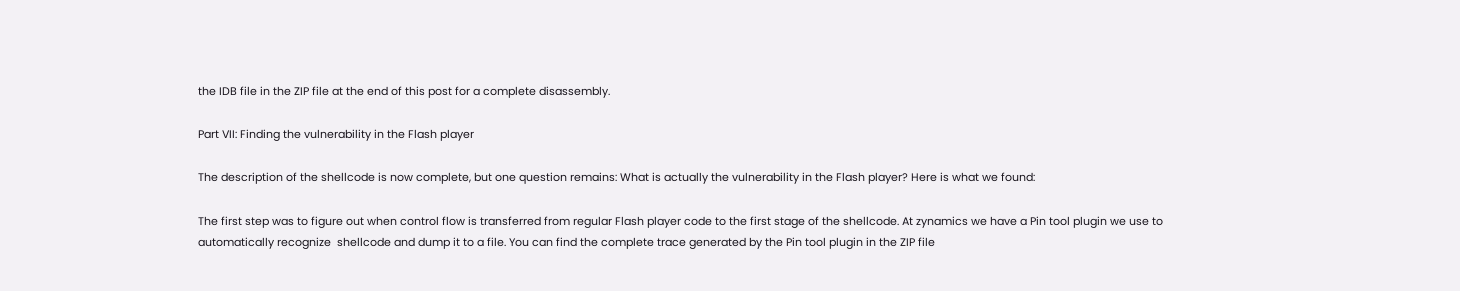the IDB file in the ZIP file at the end of this post for a complete disassembly.

Part VII: Finding the vulnerability in the Flash player

The description of the shellcode is now complete, but one question remains: What is actually the vulnerability in the Flash player? Here is what we found:

The first step was to figure out when control flow is transferred from regular Flash player code to the first stage of the shellcode. At zynamics we have a Pin tool plugin we use to automatically recognize  shellcode and dump it to a file. You can find the complete trace generated by the Pin tool plugin in the ZIP file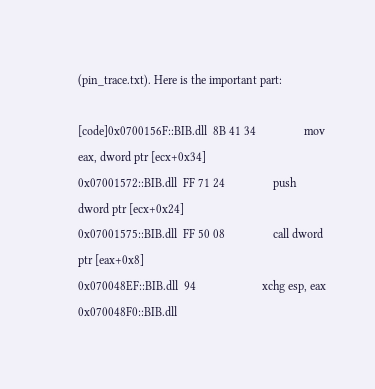(pin_trace.txt). Here is the important part:

[code]0x0700156F::BIB.dll  8B 41 34                mov eax, dword ptr [ecx+0x34]
0x07001572::BIB.dll  FF 71 24                push dword ptr [ecx+0x24]
0x07001575::BIB.dll  FF 50 08                call dword ptr [eax+0x8]
0x070048EF::BIB.dll  94                      xchg esp, eax
0x070048F0::BIB.dll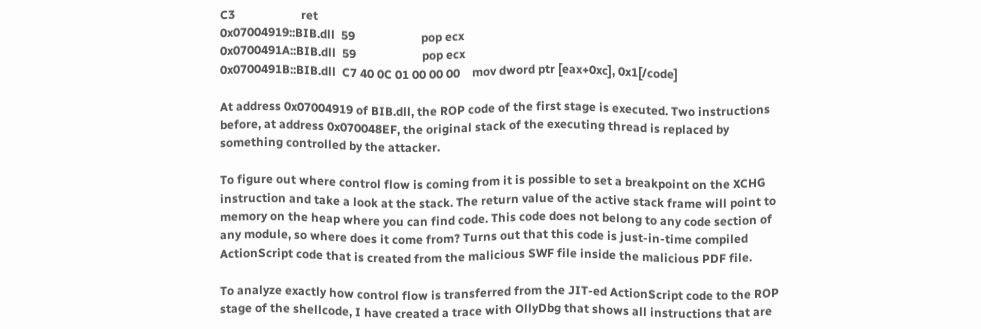C3                      ret
0x07004919::BIB.dll  59                      pop ecx
0x0700491A::BIB.dll  59                      pop ecx
0x0700491B::BIB.dll  C7 40 0C 01 00 00 00    mov dword ptr [eax+0xc], 0x1[/code]

At address 0x07004919 of BIB.dll, the ROP code of the first stage is executed. Two instructions before, at address 0x070048EF, the original stack of the executing thread is replaced by something controlled by the attacker.

To figure out where control flow is coming from it is possible to set a breakpoint on the XCHG instruction and take a look at the stack. The return value of the active stack frame will point to memory on the heap where you can find code. This code does not belong to any code section of any module, so where does it come from? Turns out that this code is just-in-time compiled ActionScript code that is created from the malicious SWF file inside the malicious PDF file.

To analyze exactly how control flow is transferred from the JIT-ed ActionScript code to the ROP stage of the shellcode, I have created a trace with OllyDbg that shows all instructions that are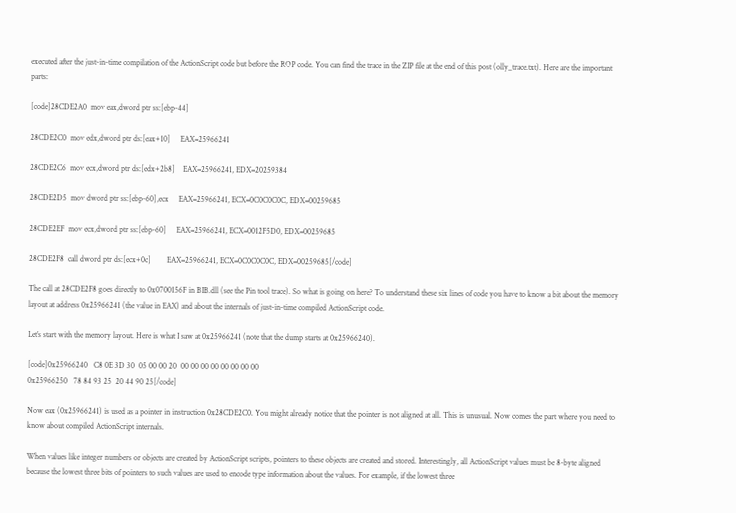executed after the just-in-time compilation of the ActionScript code but before the ROP code. You can find the trace in the ZIP file at the end of this post (olly_trace.txt). Here are the important parts:

[code]28CDE2A0  mov eax,dword ptr ss:[ebp-44]

28CDE2C0  mov edx,dword ptr ds:[eax+10]     EAX=25966241

28CDE2C6  mov ecx,dword ptr ds:[edx+2b8]    EAX=25966241, EDX=20259384

28CDE2D5  mov dword ptr ss:[ebp-60],ecx     EAX=25966241, ECX=0C0C0C0C, EDX=00259685

28CDE2EF  mov ecx,dword ptr ss:[ebp-60]     EAX=25966241, ECX=0012F5D0, EDX=00259685

28CDE2F8  call dword ptr ds:[ecx+0c]        EAX=25966241, ECX=0C0C0C0C, EDX=00259685[/code]

The call at 28CDE2F8 goes directly to 0x0700156F in BIB.dll (see the Pin tool trace). So what is going on here? To understand these six lines of code you have to know a bit about the memory layout at address 0x25966241 (the value in EAX) and about the internals of just-in-time compiled ActionScript code.

Let’s start with the memory layout. Here is what I saw at 0x25966241 (note that the dump starts at 0x25966240).

[code]0x25966240   C8 0E 3D 30  05 00 00 20  00 00 00 00 00 00 00 00
0x25966250   78 84 93 25  20 44 90 25[/code]

Now eax (0x25966241) is used as a pointer in instruction 0x28CDE2C0. You might already notice that the pointer is not aligned at all. This is unusual. Now comes the part where you need to know about compiled ActionScript internals.

When values like integer numbers or objects are created by ActionScript scripts, pointers to these objects are created and stored. Interestingly, all ActionScript values must be 8-byte aligned because the lowest three bits of pointers to such values are used to encode type information about the values. For example, if the lowest three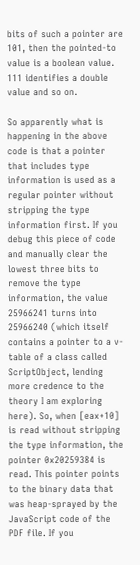bits of such a pointer are 101, then the pointed-to value is a boolean value. 111 identifies a double value and so on.

So apparently what is happening in the above code is that a pointer that includes type information is used as a regular pointer without stripping the type information first. If you debug this piece of code and manually clear the lowest three bits to remove the type information, the value 25966241 turns into 25966240 (which itself contains a pointer to a v-table of a class called ScriptObject, lending more credence to the theory I am exploring here). So, when [eax+10] is read without stripping the type information, the pointer 0x20259384 is read. This pointer points to the binary data that was heap-sprayed by the JavaScript code of the PDF file. If you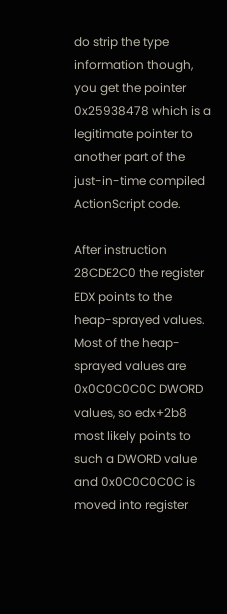do strip the type information though, you get the pointer 0x25938478 which is a legitimate pointer to another part of the just-in-time compiled ActionScript code.

After instruction 28CDE2C0 the register EDX points to the heap-sprayed values. Most of the heap-sprayed values are 0x0C0C0C0C DWORD values, so edx+2b8 most likely points to such a DWORD value and 0x0C0C0C0C is moved into register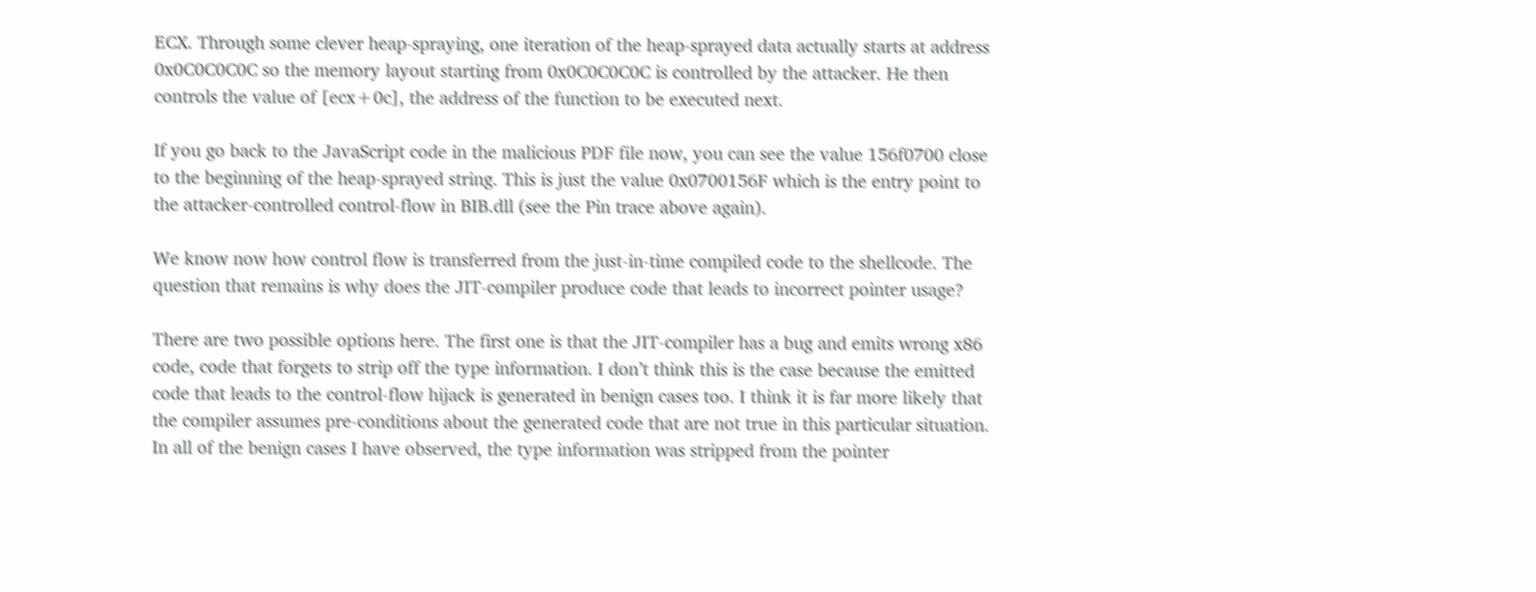ECX. Through some clever heap-spraying, one iteration of the heap-sprayed data actually starts at address 0x0C0C0C0C so the memory layout starting from 0x0C0C0C0C is controlled by the attacker. He then controls the value of [ecx+0c], the address of the function to be executed next.

If you go back to the JavaScript code in the malicious PDF file now, you can see the value 156f0700 close to the beginning of the heap-sprayed string. This is just the value 0x0700156F which is the entry point to the attacker-controlled control-flow in BIB.dll (see the Pin trace above again).

We know now how control flow is transferred from the just-in-time compiled code to the shellcode. The question that remains is why does the JIT-compiler produce code that leads to incorrect pointer usage?

There are two possible options here. The first one is that the JIT-compiler has a bug and emits wrong x86 code, code that forgets to strip off the type information. I don’t think this is the case because the emitted code that leads to the control-flow hijack is generated in benign cases too. I think it is far more likely that the compiler assumes pre-conditions about the generated code that are not true in this particular situation. In all of the benign cases I have observed, the type information was stripped from the pointer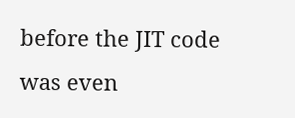before the JIT code was even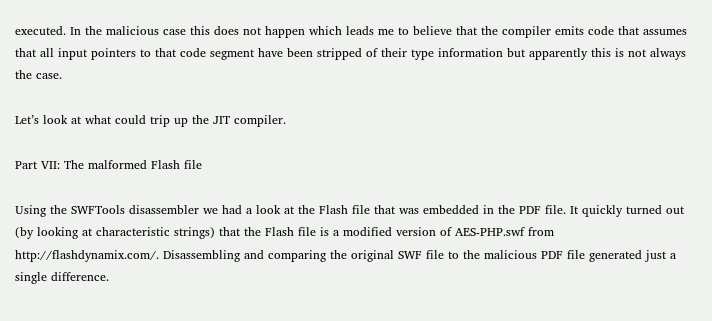executed. In the malicious case this does not happen which leads me to believe that the compiler emits code that assumes that all input pointers to that code segment have been stripped of their type information but apparently this is not always the case.

Let’s look at what could trip up the JIT compiler.

Part VII: The malformed Flash file

Using the SWFTools disassembler we had a look at the Flash file that was embedded in the PDF file. It quickly turned out (by looking at characteristic strings) that the Flash file is a modified version of AES-PHP.swf from http://flashdynamix.com/. Disassembling and comparing the original SWF file to the malicious PDF file generated just a single difference.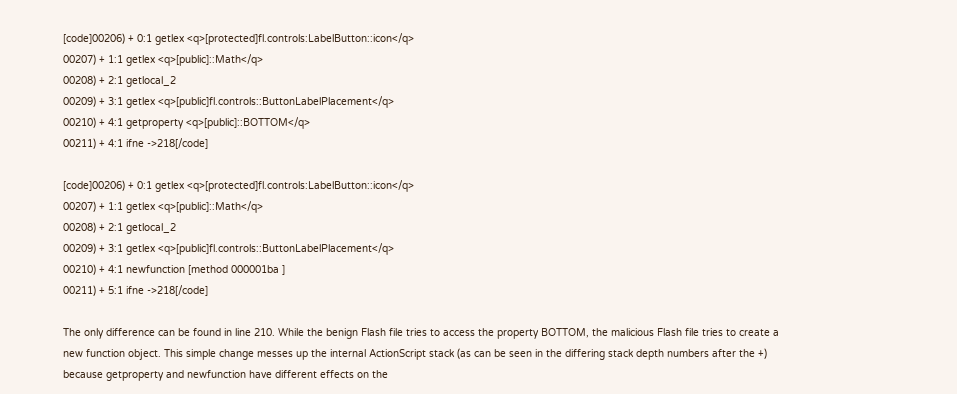[code]00206) + 0:1 getlex <q>[protected]fl.controls:LabelButton::icon</q>
00207) + 1:1 getlex <q>[public]::Math</q>
00208) + 2:1 getlocal_2
00209) + 3:1 getlex <q>[public]fl.controls::ButtonLabelPlacement</q>
00210) + 4:1 getproperty <q>[public]::BOTTOM</q>
00211) + 4:1 ifne ->218[/code]

[code]00206) + 0:1 getlex <q>[protected]fl.controls:LabelButton::icon</q>
00207) + 1:1 getlex <q>[public]::Math</q>
00208) + 2:1 getlocal_2
00209) + 3:1 getlex <q>[public]fl.controls::ButtonLabelPlacement</q>
00210) + 4:1 newfunction [method 000001ba ]
00211) + 5:1 ifne ->218[/code]

The only difference can be found in line 210. While the benign Flash file tries to access the property BOTTOM, the malicious Flash file tries to create a new function object. This simple change messes up the internal ActionScript stack (as can be seen in the differing stack depth numbers after the +) because getproperty and newfunction have different effects on the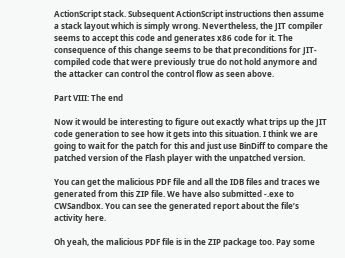ActionScript stack. Subsequent ActionScript instructions then assume a stack layout which is simply wrong. Nevertheless, the JIT compiler seems to accept this code and generates x86 code for it. The consequence of this change seems to be that preconditions for JIT-compiled code that were previously true do not hold anymore and the attacker can control the control flow as seen above.

Part VIII: The end

Now it would be interesting to figure out exactly what trips up the JIT code generation to see how it gets into this situation. I think we are going to wait for the patch for this and just use BinDiff to compare the patched version of the Flash player with the unpatched version.

You can get the malicious PDF file and all the IDB files and traces we generated from this ZIP file. We have also submitted -.exe to CWSandbox. You can see the generated report about the file’s activity here.

Oh yeah, the malicious PDF file is in the ZIP package too. Pay some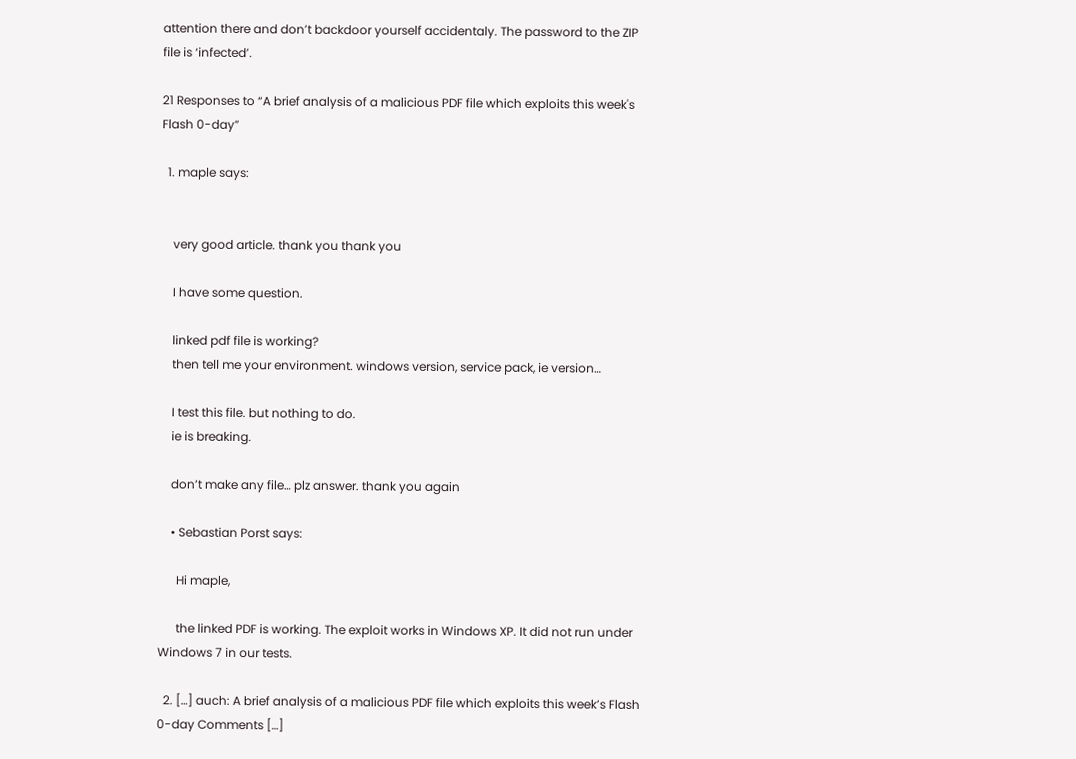attention there and don’t backdoor yourself accidentaly. The password to the ZIP file is ‘infected’.

21 Responses to “A brief analysis of a malicious PDF file which exploits this week's Flash 0-day”

  1. maple says:


    very good article. thank you thank you

    I have some question.

    linked pdf file is working?
    then tell me your environment. windows version, service pack, ie version…

    I test this file. but nothing to do.
    ie is breaking.

    don’t make any file… plz answer. thank you again

    • Sebastian Porst says:

      Hi maple,

      the linked PDF is working. The exploit works in Windows XP. It did not run under Windows 7 in our tests.

  2. […] auch: A brief analysis of a malicious PDF file which exploits this week’s Flash 0-day Comments […]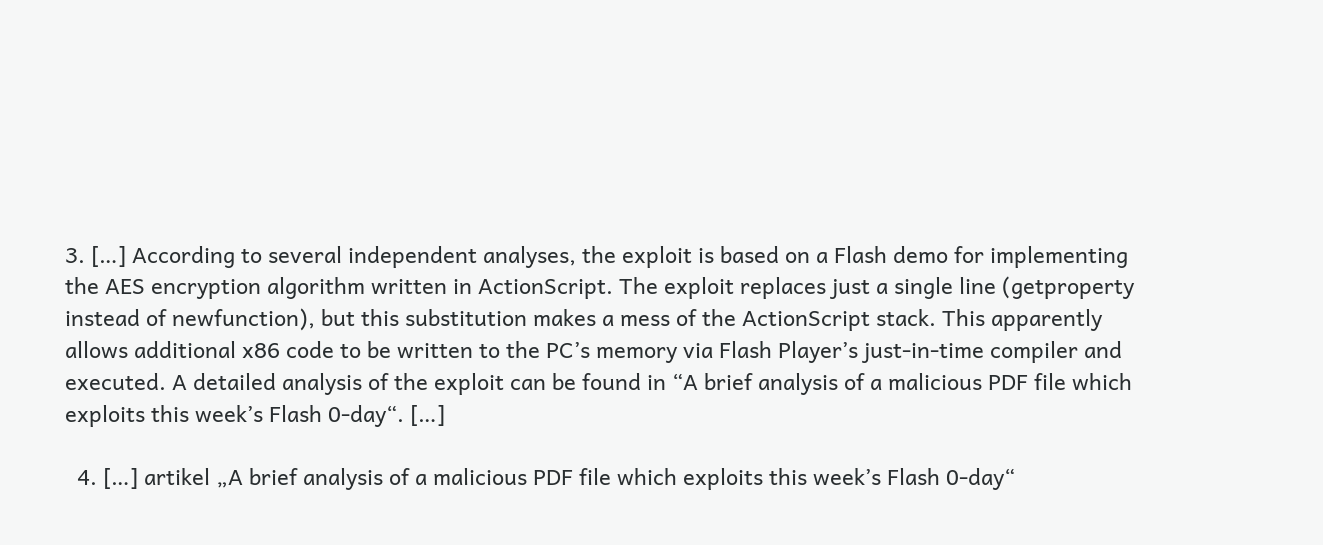3. […] According to several independent analyses, the exploit is based on a Flash demo for implementing the AES encryption algorithm written in ActionScript. The exploit replaces just a single line (getproperty instead of newfunction), but this substitution makes a mess of the ActionScript stack. This apparently allows additional x86 code to be written to the PC’s memory via Flash Player’s just-in-time compiler and executed. A detailed analysis of the exploit can be found in “A brief analysis of a malicious PDF file which exploits this week’s Flash 0-day“. […]

  4. […] artikel „A brief analysis of a malicious PDF file which exploits this week’s Flash 0-day“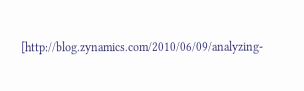[http://blog.zynamics.com/2010/06/09/analyzing-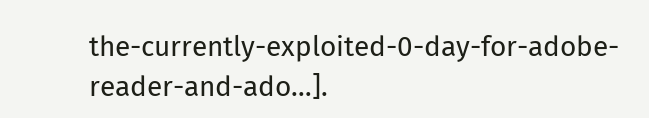the-currently-exploited-0-day-for-adobe-reader-and-ado…].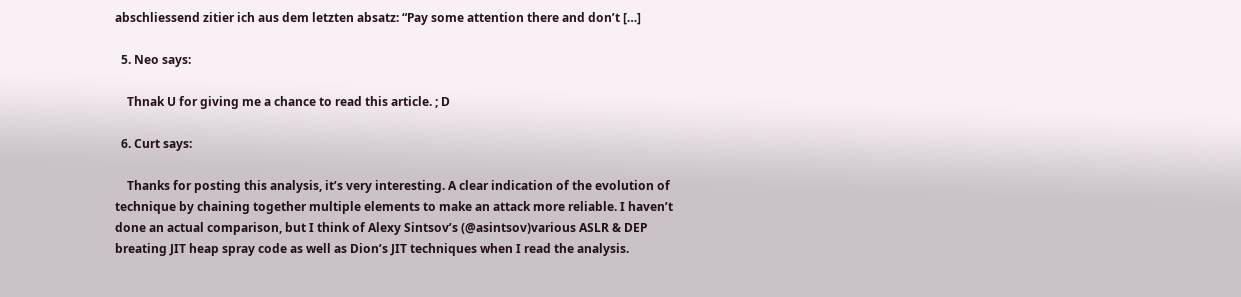abschliessend zitier ich aus dem letzten absatz: “Pay some attention there and don’t […]

  5. Neo says:

    Thnak U for giving me a chance to read this article. ; D

  6. Curt says:

    Thanks for posting this analysis, it’s very interesting. A clear indication of the evolution of technique by chaining together multiple elements to make an attack more reliable. I haven’t done an actual comparison, but I think of Alexy Sintsov’s (@asintsov)various ASLR & DEP breating JIT heap spray code as well as Dion’s JIT techniques when I read the analysis.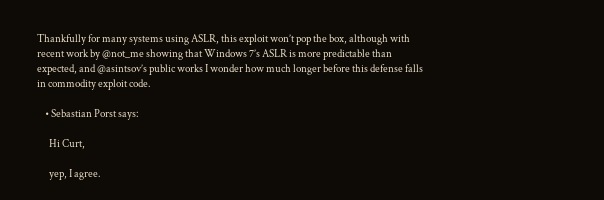Thankfully for many systems using ASLR, this exploit won’t pop the box, although with recent work by @not_me showing that Windows 7’s ASLR is more predictable than expected, and @asintsov’s public works I wonder how much longer before this defense falls in commodity exploit code.

    • Sebastian Porst says:

      Hi Curt,

      yep, I agree.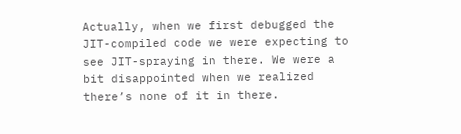Actually, when we first debugged the JIT-compiled code we were expecting to see JIT-spraying in there. We were a bit disappointed when we realized there’s none of it in there.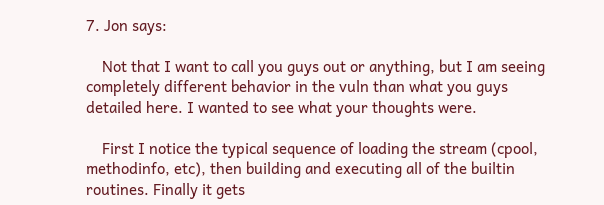7. Jon says:

    Not that I want to call you guys out or anything, but I am seeing completely different behavior in the vuln than what you guys detailed here. I wanted to see what your thoughts were.

    First I notice the typical sequence of loading the stream (cpool, methodinfo, etc), then building and executing all of the builtin routines. Finally it gets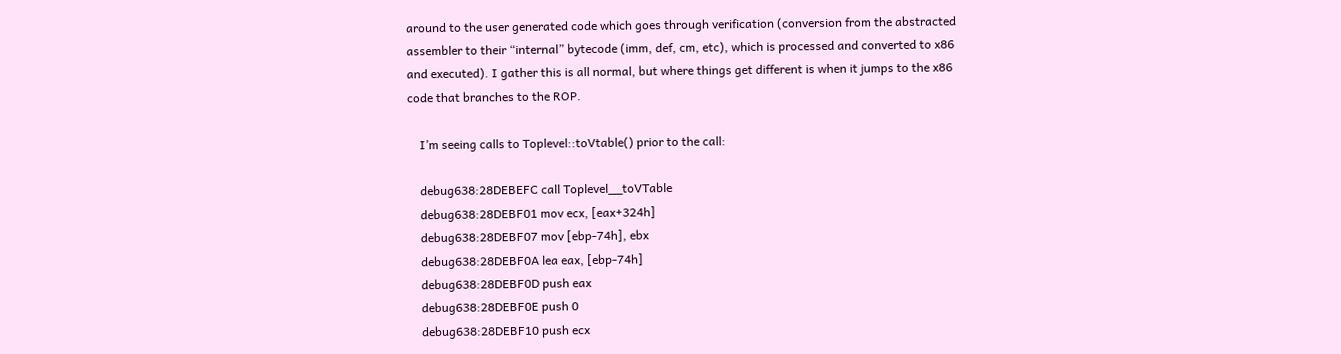around to the user generated code which goes through verification (conversion from the abstracted assembler to their “internal” bytecode (imm, def, cm, etc), which is processed and converted to x86 and executed). I gather this is all normal, but where things get different is when it jumps to the x86 code that branches to the ROP.

    I’m seeing calls to Toplevel::toVtable() prior to the call:

    debug638:28DEBEFC call Toplevel__toVTable
    debug638:28DEBF01 mov ecx, [eax+324h]
    debug638:28DEBF07 mov [ebp-74h], ebx
    debug638:28DEBF0A lea eax, [ebp-74h]
    debug638:28DEBF0D push eax
    debug638:28DEBF0E push 0
    debug638:28DEBF10 push ecx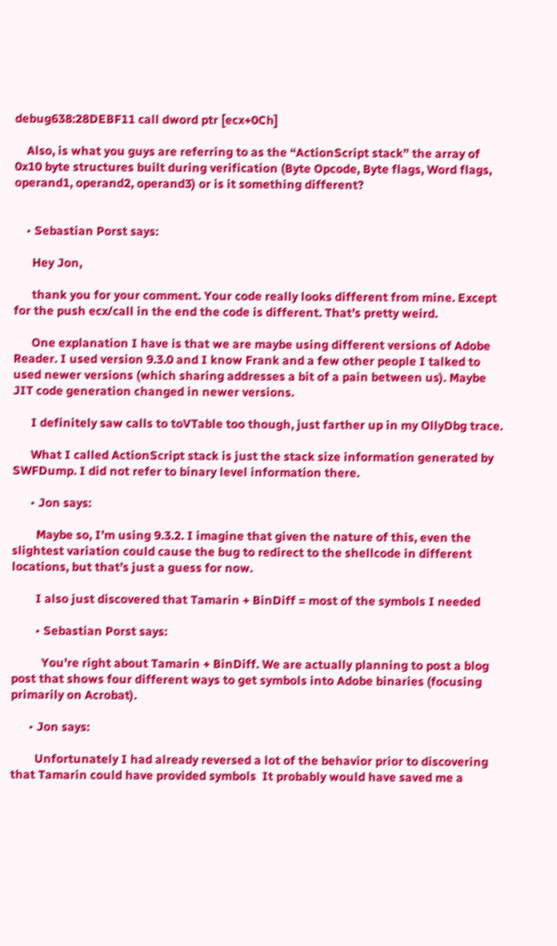debug638:28DEBF11 call dword ptr [ecx+0Ch]

    Also, is what you guys are referring to as the “ActionScript stack” the array of 0x10 byte structures built during verification (Byte Opcode, Byte flags, Word flags, operand1, operand2, operand3) or is it something different?


    • Sebastian Porst says:

      Hey Jon,

      thank you for your comment. Your code really looks different from mine. Except for the push ecx/call in the end the code is different. That’s pretty weird.

      One explanation I have is that we are maybe using different versions of Adobe Reader. I used version 9.3.0 and I know Frank and a few other people I talked to used newer versions (which sharing addresses a bit of a pain between us). Maybe JIT code generation changed in newer versions.

      I definitely saw calls to toVTable too though, just farther up in my OllyDbg trace.

      What I called ActionScript stack is just the stack size information generated by SWFDump. I did not refer to binary level information there.

      • Jon says:

        Maybe so, I’m using 9.3.2. I imagine that given the nature of this, even the slightest variation could cause the bug to redirect to the shellcode in different locations, but that’s just a guess for now.

        I also just discovered that Tamarin + BinDiff = most of the symbols I needed

        • Sebastian Porst says:

          You’re right about Tamarin + BinDiff. We are actually planning to post a blog post that shows four different ways to get symbols into Adobe binaries (focusing primarily on Acrobat).

      • Jon says:

        Unfortunately I had already reversed a lot of the behavior prior to discovering that Tamarin could have provided symbols  It probably would have saved me a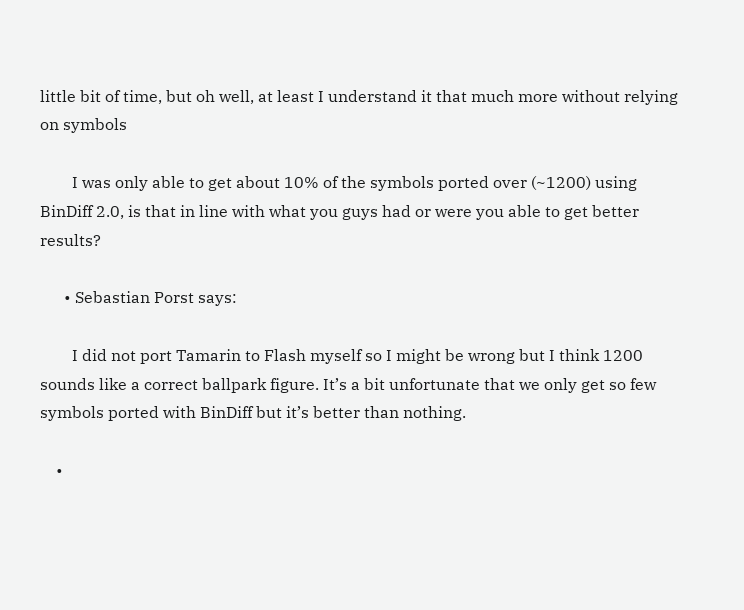little bit of time, but oh well, at least I understand it that much more without relying on symbols

        I was only able to get about 10% of the symbols ported over (~1200) using BinDiff 2.0, is that in line with what you guys had or were you able to get better results?

      • Sebastian Porst says:

        I did not port Tamarin to Flash myself so I might be wrong but I think 1200 sounds like a correct ballpark figure. It’s a bit unfortunate that we only get so few symbols ported with BinDiff but it’s better than nothing.

    •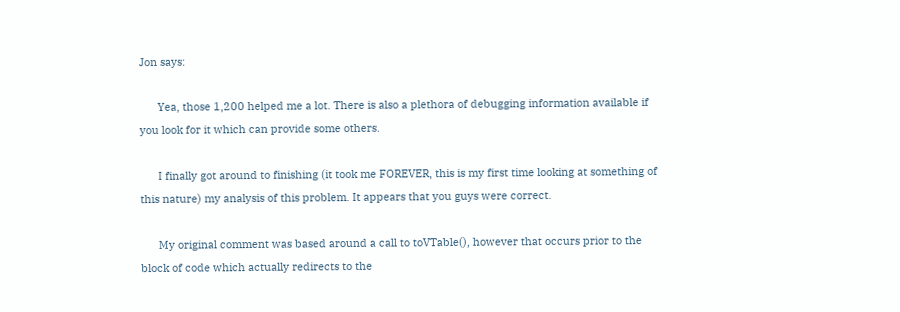Jon says:

      Yea, those 1,200 helped me a lot. There is also a plethora of debugging information available if you look for it which can provide some others.

      I finally got around to finishing (it took me FOREVER, this is my first time looking at something of this nature) my analysis of this problem. It appears that you guys were correct.

      My original comment was based around a call to toVTable(), however that occurs prior to the block of code which actually redirects to the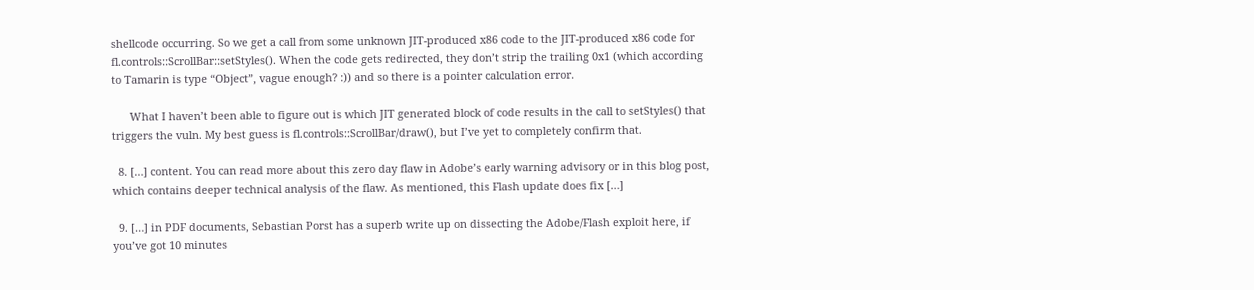shellcode occurring. So we get a call from some unknown JIT-produced x86 code to the JIT-produced x86 code for fl.controls::ScrollBar::setStyles(). When the code gets redirected, they don’t strip the trailing 0x1 (which according to Tamarin is type “Object”, vague enough? :)) and so there is a pointer calculation error.

      What I haven’t been able to figure out is which JIT generated block of code results in the call to setStyles() that triggers the vuln. My best guess is fl.controls::ScrollBar/draw(), but I’ve yet to completely confirm that.

  8. […] content. You can read more about this zero day flaw in Adobe’s early warning advisory or in this blog post, which contains deeper technical analysis of the flaw. As mentioned, this Flash update does fix […]

  9. […] in PDF documents, Sebastian Porst has a superb write up on dissecting the Adobe/Flash exploit here, if you’ve got 10 minutes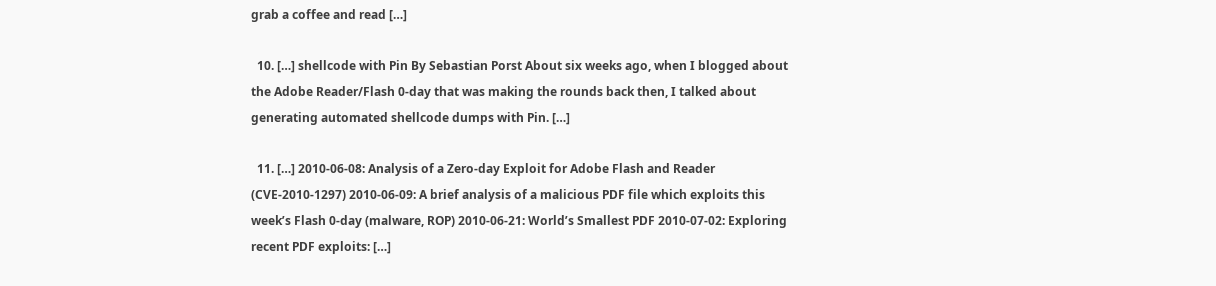grab a coffee and read […]

  10. […] shellcode with Pin By Sebastian Porst About six weeks ago, when I blogged about the Adobe Reader/Flash 0-day that was making the rounds back then, I talked about generating automated shellcode dumps with Pin. […]

  11. […] 2010-06-08: Analysis of a Zero-day Exploit for Adobe Flash and Reader (CVE-2010-1297) 2010-06-09: A brief analysis of a malicious PDF file which exploits this week’s Flash 0-day (malware, ROP) 2010-06-21: World’s Smallest PDF 2010-07-02: Exploring recent PDF exploits: […]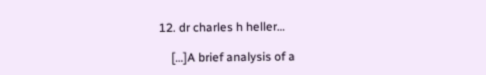12. dr charles h heller…

    […]A brief analysis of a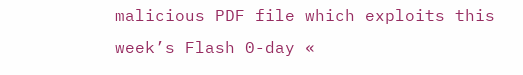malicious PDF file which exploits this week’s Flash 0-day «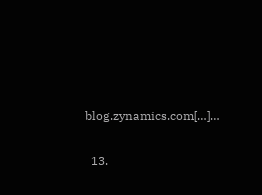blog.zynamics.com[…]…

  13.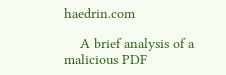haedrin.com

    A brief analysis of a malicious PDF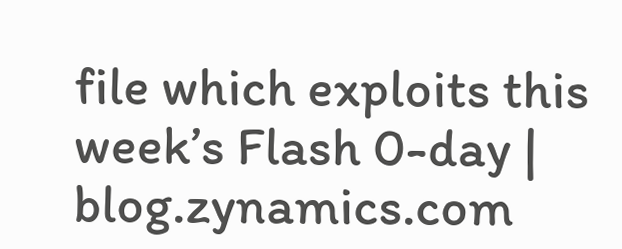file which exploits this week’s Flash 0-day | blog.zynamics.com